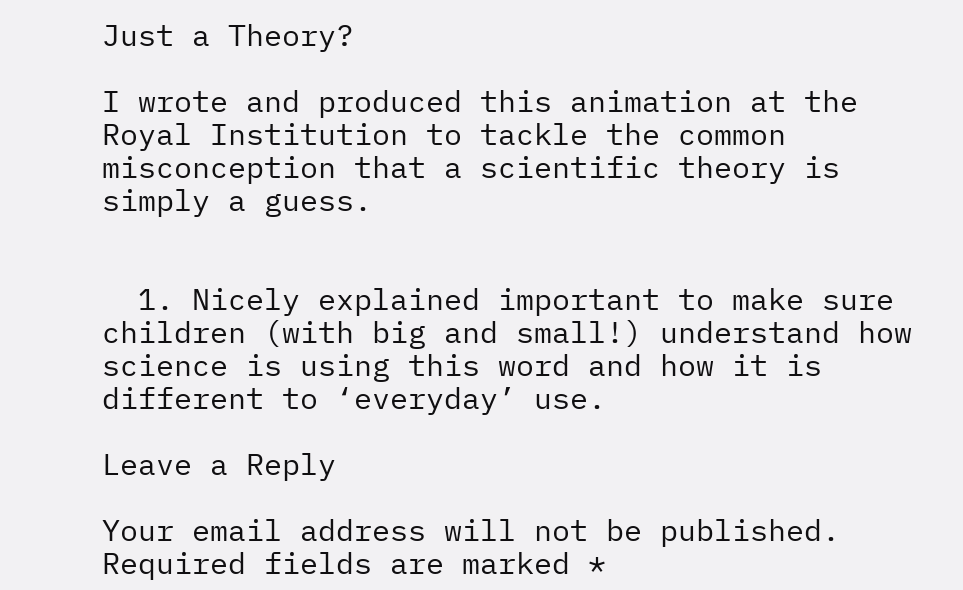Just a Theory?

I wrote and produced this animation at the Royal Institution to tackle the common misconception that a scientific theory is simply a guess.


  1. Nicely explained important to make sure children (with big and small!) understand how science is using this word and how it is different to ‘everyday’ use.

Leave a Reply

Your email address will not be published. Required fields are marked *